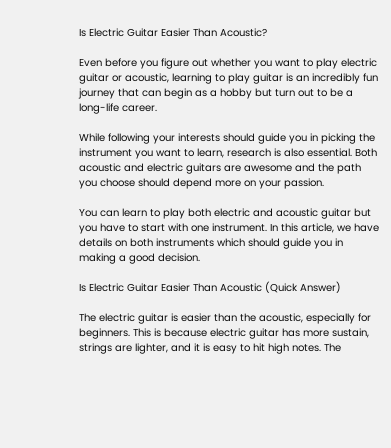Is Electric Guitar Easier Than Acoustic?

Even before you figure out whether you want to play electric guitar or acoustic, learning to play guitar is an incredibly fun journey that can begin as a hobby but turn out to be a long-life career.

While following your interests should guide you in picking the instrument you want to learn, research is also essential. Both acoustic and electric guitars are awesome and the path you choose should depend more on your passion.

You can learn to play both electric and acoustic guitar but you have to start with one instrument. In this article, we have details on both instruments which should guide you in making a good decision.

Is Electric Guitar Easier Than Acoustic (Quick Answer)

The electric guitar is easier than the acoustic, especially for beginners. This is because electric guitar has more sustain, strings are lighter, and it is easy to hit high notes. The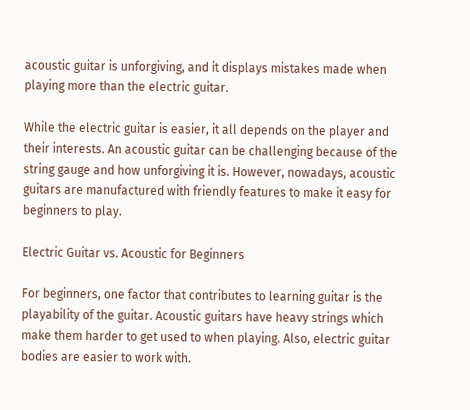acoustic guitar is unforgiving, and it displays mistakes made when playing more than the electric guitar.

While the electric guitar is easier, it all depends on the player and their interests. An acoustic guitar can be challenging because of the string gauge and how unforgiving it is. However, nowadays, acoustic guitars are manufactured with friendly features to make it easy for beginners to play.

Electric Guitar vs. Acoustic for Beginners

For beginners, one factor that contributes to learning guitar is the playability of the guitar. Acoustic guitars have heavy strings which make them harder to get used to when playing. Also, electric guitar bodies are easier to work with.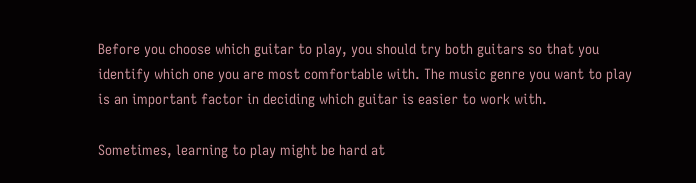Before you choose which guitar to play, you should try both guitars so that you identify which one you are most comfortable with. The music genre you want to play is an important factor in deciding which guitar is easier to work with.

Sometimes, learning to play might be hard at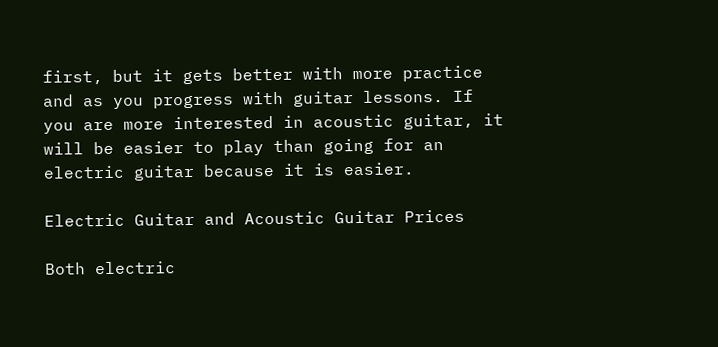first, but it gets better with more practice and as you progress with guitar lessons. If you are more interested in acoustic guitar, it will be easier to play than going for an electric guitar because it is easier.

Electric Guitar and Acoustic Guitar Prices

Both electric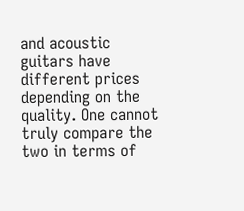and acoustic guitars have different prices depending on the quality. One cannot truly compare the two in terms of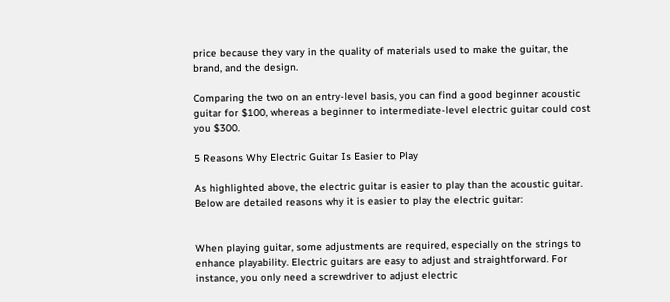price because they vary in the quality of materials used to make the guitar, the brand, and the design.

Comparing the two on an entry-level basis, you can find a good beginner acoustic guitar for $100, whereas a beginner to intermediate-level electric guitar could cost you $300.

5 Reasons Why Electric Guitar Is Easier to Play

As highlighted above, the electric guitar is easier to play than the acoustic guitar. Below are detailed reasons why it is easier to play the electric guitar:


When playing guitar, some adjustments are required, especially on the strings to enhance playability. Electric guitars are easy to adjust and straightforward. For instance, you only need a screwdriver to adjust electric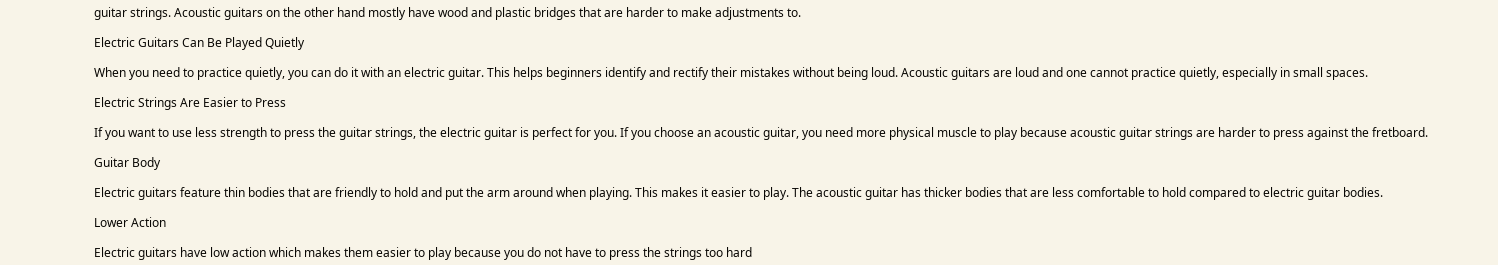guitar strings. Acoustic guitars on the other hand mostly have wood and plastic bridges that are harder to make adjustments to.

Electric Guitars Can Be Played Quietly

When you need to practice quietly, you can do it with an electric guitar. This helps beginners identify and rectify their mistakes without being loud. Acoustic guitars are loud and one cannot practice quietly, especially in small spaces.

Electric Strings Are Easier to Press

If you want to use less strength to press the guitar strings, the electric guitar is perfect for you. If you choose an acoustic guitar, you need more physical muscle to play because acoustic guitar strings are harder to press against the fretboard.

Guitar Body

Electric guitars feature thin bodies that are friendly to hold and put the arm around when playing. This makes it easier to play. The acoustic guitar has thicker bodies that are less comfortable to hold compared to electric guitar bodies.

Lower Action

Electric guitars have low action which makes them easier to play because you do not have to press the strings too hard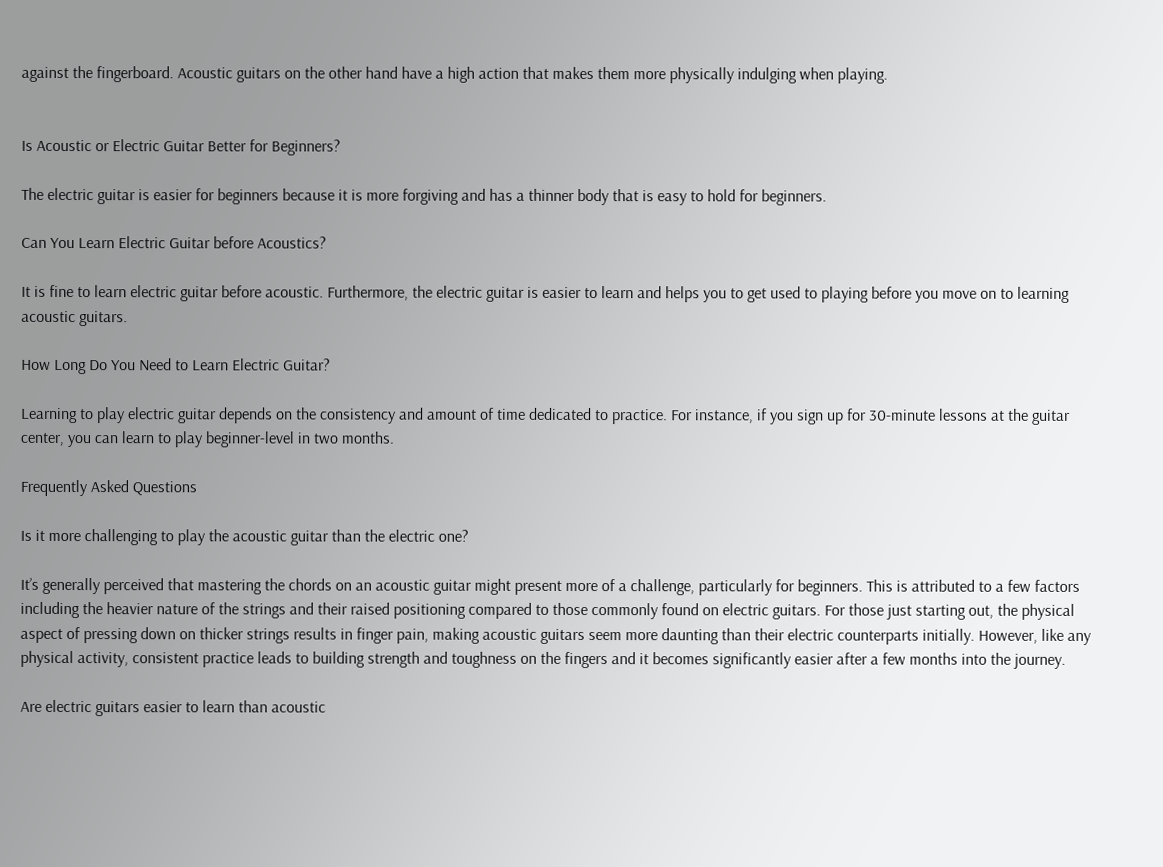against the fingerboard. Acoustic guitars on the other hand have a high action that makes them more physically indulging when playing.


Is Acoustic or Electric Guitar Better for Beginners?

The electric guitar is easier for beginners because it is more forgiving and has a thinner body that is easy to hold for beginners.

Can You Learn Electric Guitar before Acoustics?

It is fine to learn electric guitar before acoustic. Furthermore, the electric guitar is easier to learn and helps you to get used to playing before you move on to learning acoustic guitars.

How Long Do You Need to Learn Electric Guitar?

Learning to play electric guitar depends on the consistency and amount of time dedicated to practice. For instance, if you sign up for 30-minute lessons at the guitar center, you can learn to play beginner-level in two months.

Frequently Asked Questions

Is it more challenging to play the acoustic guitar than the electric one?

It’s generally perceived that mastering the chords on an acoustic guitar might present more of a challenge, particularly for beginners. This is attributed to a few factors including the heavier nature of the strings and their raised positioning compared to those commonly found on electric guitars. For those just starting out, the physical aspect of pressing down on thicker strings results in finger pain, making acoustic guitars seem more daunting than their electric counterparts initially. However, like any physical activity, consistent practice leads to building strength and toughness on the fingers and it becomes significantly easier after a few months into the journey.

Are electric guitars easier to learn than acoustic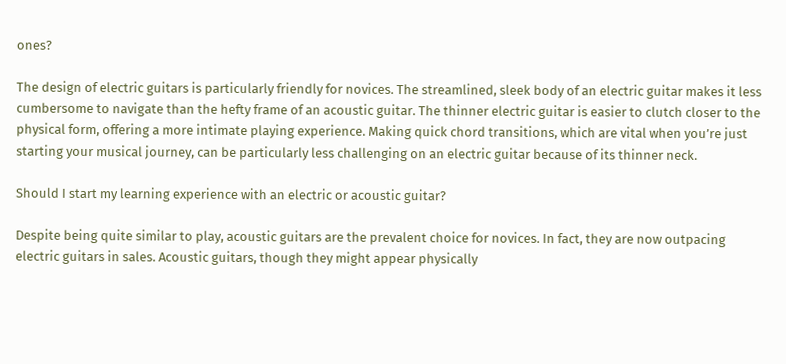ones?

The design of electric guitars is particularly friendly for novices. The streamlined, sleek body of an electric guitar makes it less cumbersome to navigate than the hefty frame of an acoustic guitar. The thinner electric guitar is easier to clutch closer to the physical form, offering a more intimate playing experience. Making quick chord transitions, which are vital when you’re just starting your musical journey, can be particularly less challenging on an electric guitar because of its thinner neck.

Should I start my learning experience with an electric or acoustic guitar?

Despite being quite similar to play, acoustic guitars are the prevalent choice for novices. In fact, they are now outpacing electric guitars in sales. Acoustic guitars, though they might appear physically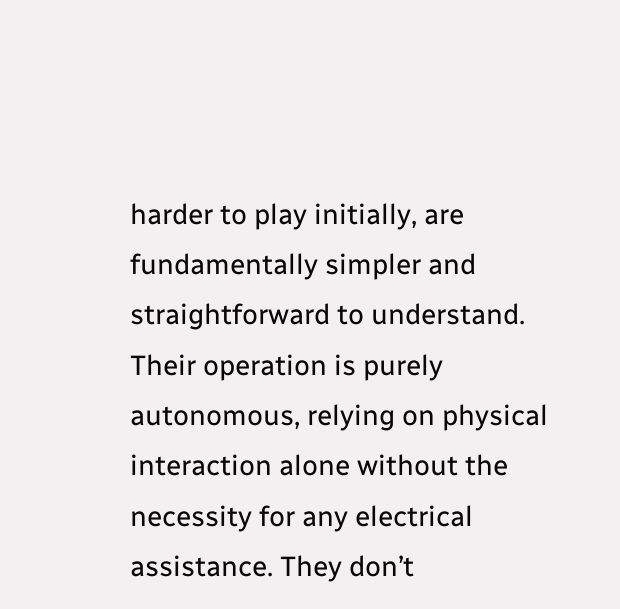harder to play initially, are fundamentally simpler and straightforward to understand. Their operation is purely autonomous, relying on physical interaction alone without the necessity for any electrical assistance. They don’t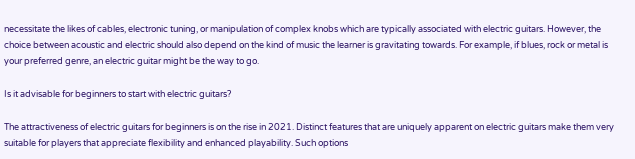necessitate the likes of cables, electronic tuning, or manipulation of complex knobs which are typically associated with electric guitars. However, the choice between acoustic and electric should also depend on the kind of music the learner is gravitating towards. For example, if blues, rock or metal is your preferred genre, an electric guitar might be the way to go.

Is it advisable for beginners to start with electric guitars?

The attractiveness of electric guitars for beginners is on the rise in 2021. Distinct features that are uniquely apparent on electric guitars make them very suitable for players that appreciate flexibility and enhanced playability. Such options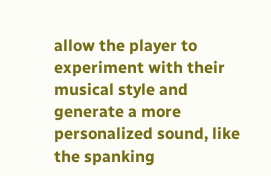allow the player to experiment with their musical style and generate a more personalized sound, like the spanking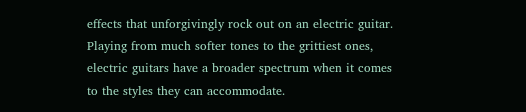effects that unforgivingly rock out on an electric guitar. Playing from much softer tones to the grittiest ones, electric guitars have a broader spectrum when it comes to the styles they can accommodate.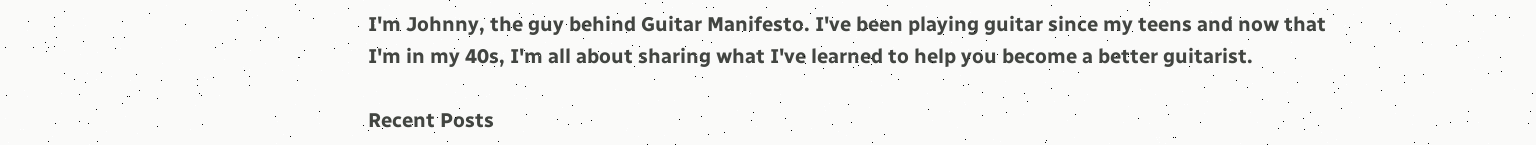I'm Johnny, the guy behind Guitar Manifesto. I've been playing guitar since my teens and now that I'm in my 40s, I'm all about sharing what I've learned to help you become a better guitarist.

Recent Posts